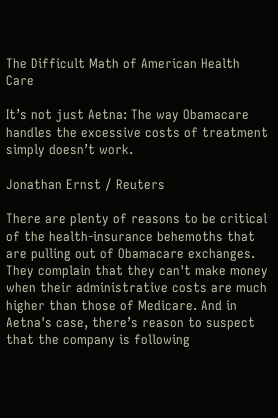The Difficult Math of American Health Care

It’s not just Aetna: The way Obamacare handles the excessive costs of treatment simply doesn’t work.

Jonathan Ernst / Reuters

There are plenty of reasons to be critical of the health-insurance behemoths that are pulling out of Obamacare exchanges. They complain that they can't make money when their administrative costs are much higher than those of Medicare. And in Aetna's case, there’s reason to suspect that the company is following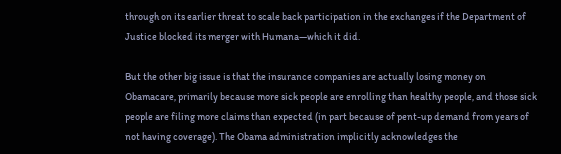through on its earlier threat to scale back participation in the exchanges if the Department of Justice blocked its merger with Humana—which it did.

But the other big issue is that the insurance companies are actually losing money on Obamacare, primarily because more sick people are enrolling than healthy people, and those sick people are filing more claims than expected (in part because of pent-up demand from years of not having coverage). The Obama administration implicitly acknowledges the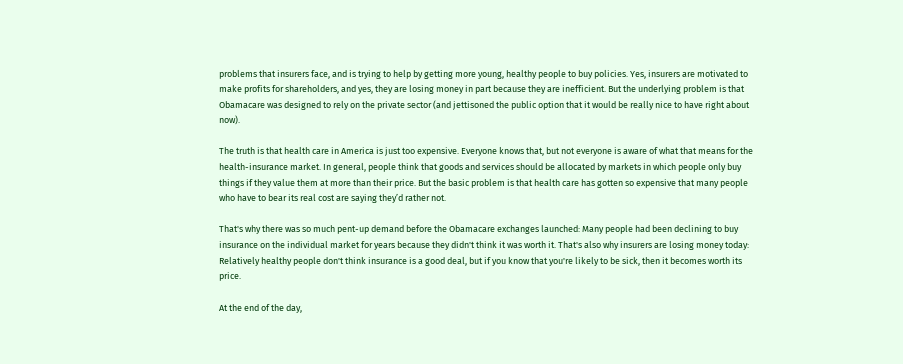problems that insurers face, and is trying to help by getting more young, healthy people to buy policies. Yes, insurers are motivated to make profits for shareholders, and yes, they are losing money in part because they are inefficient. But the underlying problem is that Obamacare was designed to rely on the private sector (and jettisoned the public option that it would be really nice to have right about now).

The truth is that health care in America is just too expensive. Everyone knows that, but not everyone is aware of what that means for the health-insurance market. In general, people think that goods and services should be allocated by markets in which people only buy things if they value them at more than their price. But the basic problem is that health care has gotten so expensive that many people who have to bear its real cost are saying they’d rather not.

That's why there was so much pent-up demand before the Obamacare exchanges launched: Many people had been declining to buy insurance on the individual market for years because they didn't think it was worth it. That's also why insurers are losing money today: Relatively healthy people don't think insurance is a good deal, but if you know that you're likely to be sick, then it becomes worth its price.

At the end of the day,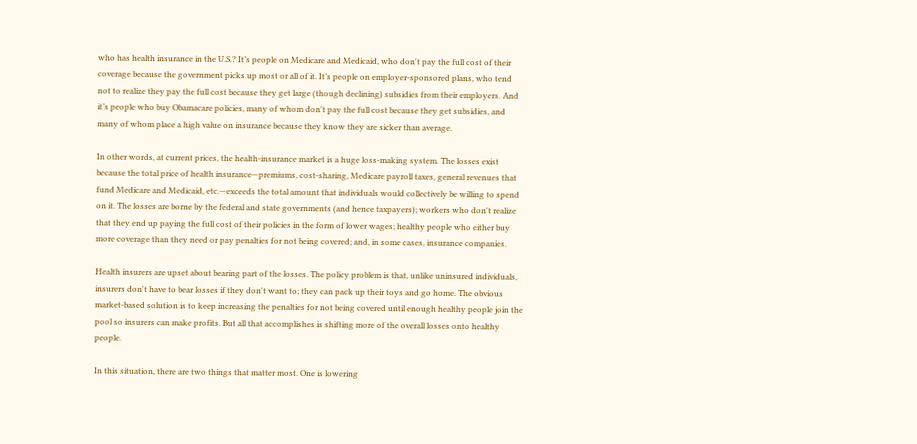who has health insurance in the U.S.? It’s people on Medicare and Medicaid, who don't pay the full cost of their coverage because the government picks up most or all of it. It’s people on employer-sponsored plans, who tend not to realize they pay the full cost because they get large (though declining) subsidies from their employers. And it’s people who buy Obamacare policies, many of whom don't pay the full cost because they get subsidies, and many of whom place a high value on insurance because they know they are sicker than average.

In other words, at current prices, the health-insurance market is a huge loss-making system. The losses exist because the total price of health insurance—premiums, cost-sharing, Medicare payroll taxes, general revenues that fund Medicare and Medicaid, etc.—exceeds the total amount that individuals would collectively be willing to spend on it. The losses are borne by the federal and state governments (and hence taxpayers); workers who don't realize that they end up paying the full cost of their policies in the form of lower wages; healthy people who either buy more coverage than they need or pay penalties for not being covered; and, in some cases, insurance companies.

Health insurers are upset about bearing part of the losses. The policy problem is that, unlike uninsured individuals, insurers don't have to bear losses if they don't want to; they can pack up their toys and go home. The obvious market-based solution is to keep increasing the penalties for not being covered until enough healthy people join the pool so insurers can make profits. But all that accomplishes is shifting more of the overall losses onto healthy people.

In this situation, there are two things that matter most. One is lowering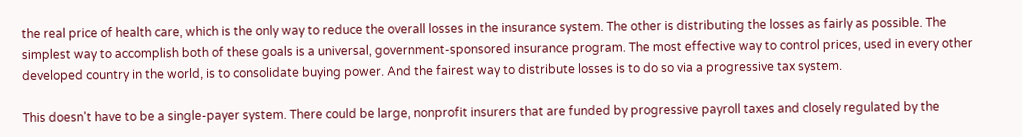the real price of health care, which is the only way to reduce the overall losses in the insurance system. The other is distributing the losses as fairly as possible. The simplest way to accomplish both of these goals is a universal, government-sponsored insurance program. The most effective way to control prices, used in every other developed country in the world, is to consolidate buying power. And the fairest way to distribute losses is to do so via a progressive tax system.

This doesn't have to be a single-payer system. There could be large, nonprofit insurers that are funded by progressive payroll taxes and closely regulated by the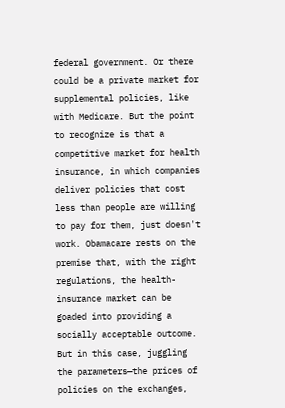federal government. Or there could be a private market for supplemental policies, like with Medicare. But the point to recognize is that a competitive market for health insurance, in which companies deliver policies that cost less than people are willing to pay for them, just doesn't work. Obamacare rests on the premise that, with the right regulations, the health-insurance market can be goaded into providing a socially acceptable outcome. But in this case, juggling the parameters—the prices of policies on the exchanges,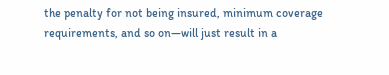the penalty for not being insured, minimum coverage requirements, and so on—will just result in a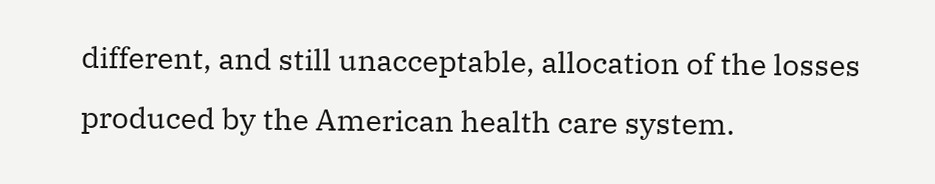different, and still unacceptable, allocation of the losses produced by the American health care system.